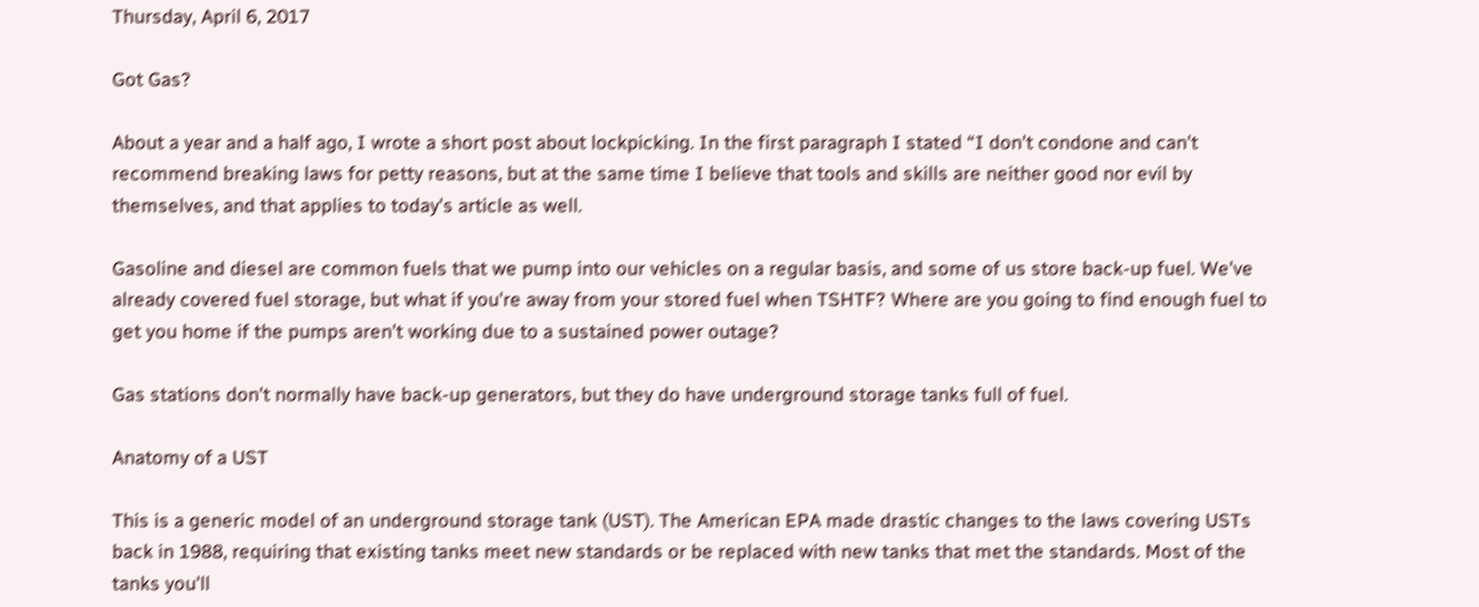Thursday, April 6, 2017

Got Gas?

About a year and a half ago, I wrote a short post about lockpicking. In the first paragraph I stated “I don't condone and can't recommend breaking laws for petty reasons, but at the same time I believe that tools and skills are neither good nor evil by themselves, and that applies to today's article as well.

Gasoline and diesel are common fuels that we pump into our vehicles on a regular basis, and some of us store back-up fuel. We've already covered fuel storage, but what if you're away from your stored fuel when TSHTF? Where are you going to find enough fuel to get you home if the pumps aren't working due to a sustained power outage?

Gas stations don't normally have back-up generators, but they do have underground storage tanks full of fuel.

Anatomy of a UST

This is a generic model of an underground storage tank (UST). The American EPA made drastic changes to the laws covering USTs back in 1988, requiring that existing tanks meet new standards or be replaced with new tanks that met the standards. Most of the tanks you'll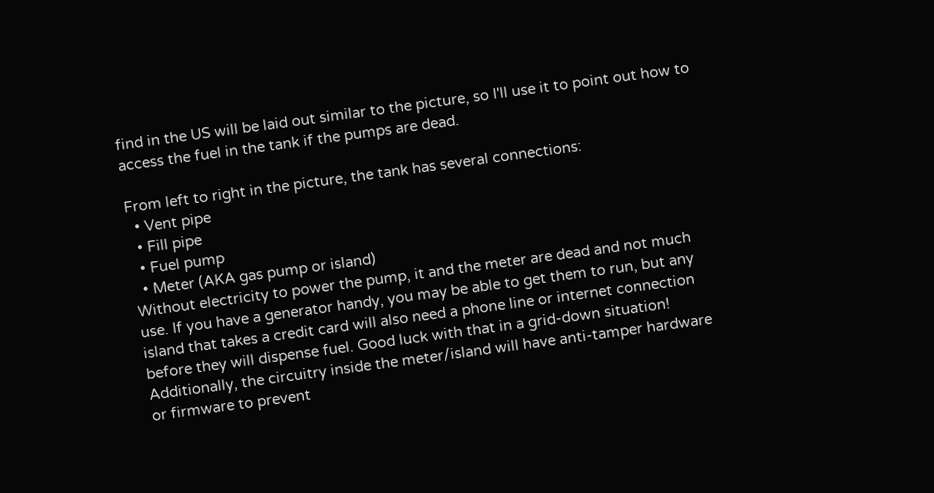find in the US will be laid out similar to the picture, so I'll use it to point out how to access the fuel in the tank if the pumps are dead.

From left to right in the picture, the tank has several connections:
  • Vent pipe
  • Fill pipe
  • Fuel pump
  • Meter (AKA gas pump or island)
Without electricity to power the pump, it and the meter are dead and not much use. If you have a generator handy, you may be able to get them to run, but any island that takes a credit card will also need a phone line or internet connection before they will dispense fuel. Good luck with that in a grid-down situation! Additionally, the circuitry inside the meter/island will have anti-tamper hardware or firmware to prevent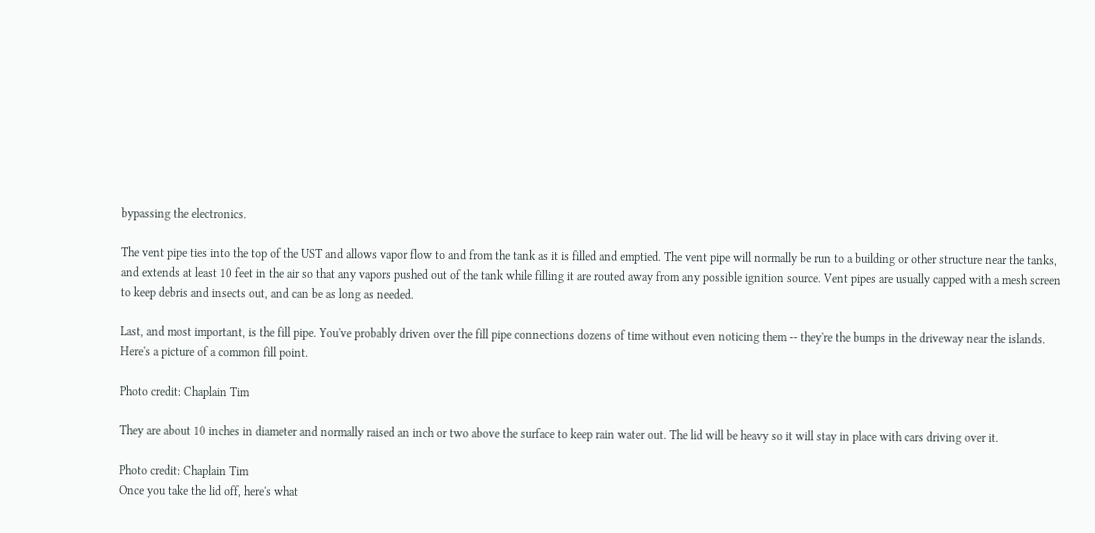bypassing the electronics.

The vent pipe ties into the top of the UST and allows vapor flow to and from the tank as it is filled and emptied. The vent pipe will normally be run to a building or other structure near the tanks, and extends at least 10 feet in the air so that any vapors pushed out of the tank while filling it are routed away from any possible ignition source. Vent pipes are usually capped with a mesh screen to keep debris and insects out, and can be as long as needed.

Last, and most important, is the fill pipe. You've probably driven over the fill pipe connections dozens of time without even noticing them -- they're the bumps in the driveway near the islands. Here's a picture of a common fill point.

Photo credit: Chaplain Tim

They are about 10 inches in diameter and normally raised an inch or two above the surface to keep rain water out. The lid will be heavy so it will stay in place with cars driving over it.

Photo credit: Chaplain Tim
Once you take the lid off, here's what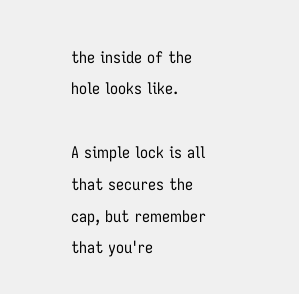the inside of the hole looks like.

A simple lock is all that secures the cap, but remember that you're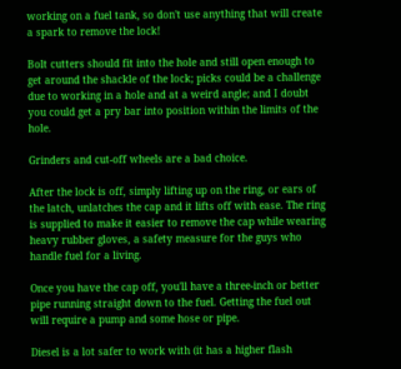working on a fuel tank, so don't use anything that will create a spark to remove the lock!

Bolt cutters should fit into the hole and still open enough to get around the shackle of the lock; picks could be a challenge due to working in a hole and at a weird angle; and I doubt you could get a pry bar into position within the limits of the hole.

Grinders and cut-off wheels are a bad choice.

After the lock is off, simply lifting up on the ring, or ears of the latch, unlatches the cap and it lifts off with ease. The ring is supplied to make it easier to remove the cap while wearing heavy rubber gloves, a safety measure for the guys who handle fuel for a living.

Once you have the cap off, you'll have a three-inch or better pipe running straight down to the fuel. Getting the fuel out will require a pump and some hose or pipe.

Diesel is a lot safer to work with (it has a higher flash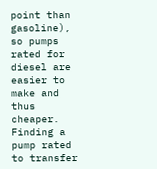point than gasoline), so pumps rated for diesel are easier to make and thus cheaper. Finding a pump rated to transfer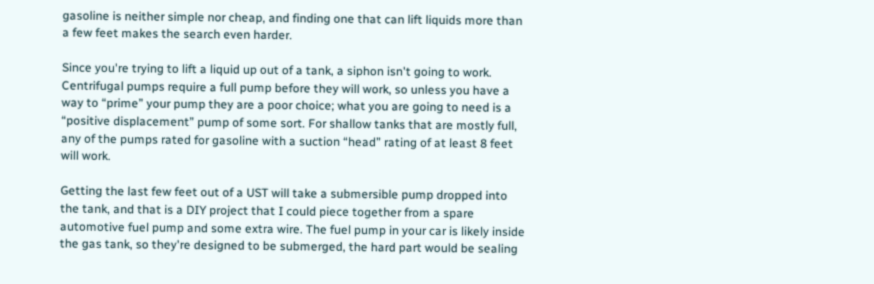gasoline is neither simple nor cheap, and finding one that can lift liquids more than a few feet makes the search even harder.

Since you're trying to lift a liquid up out of a tank, a siphon isn't going to work. Centrifugal pumps require a full pump before they will work, so unless you have a way to “prime” your pump they are a poor choice; what you are going to need is a “positive displacement” pump of some sort. For shallow tanks that are mostly full, any of the pumps rated for gasoline with a suction “head” rating of at least 8 feet will work.

Getting the last few feet out of a UST will take a submersible pump dropped into the tank, and that is a DIY project that I could piece together from a spare automotive fuel pump and some extra wire. The fuel pump in your car is likely inside the gas tank, so they're designed to be submerged, the hard part would be sealing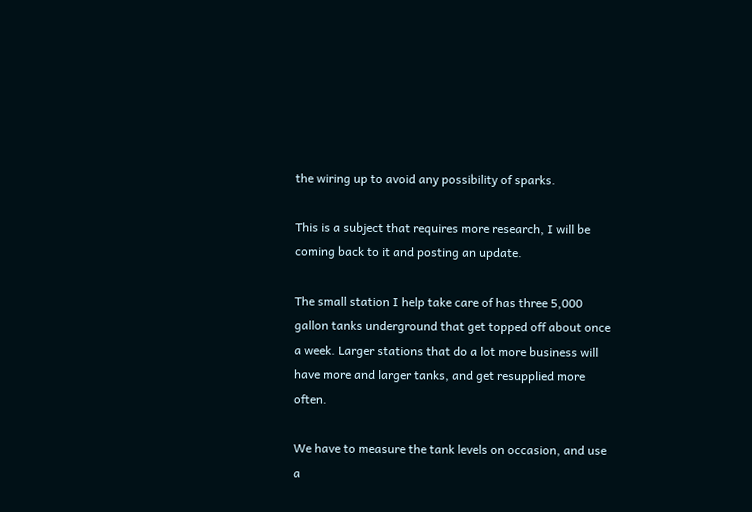the wiring up to avoid any possibility of sparks.

This is a subject that requires more research, I will be coming back to it and posting an update.

The small station I help take care of has three 5,000 gallon tanks underground that get topped off about once a week. Larger stations that do a lot more business will have more and larger tanks, and get resupplied more often.

We have to measure the tank levels on occasion, and use a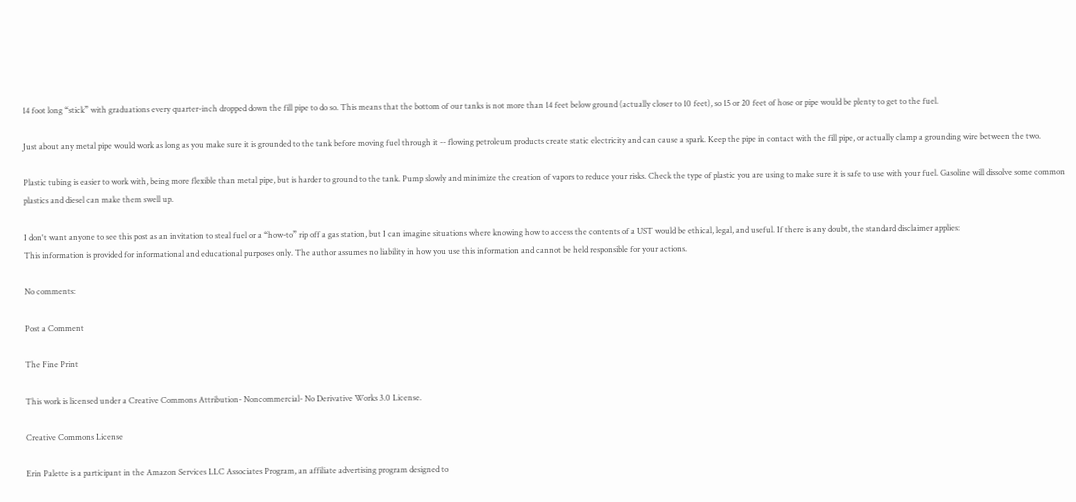14 foot long “stick” with graduations every quarter-inch dropped down the fill pipe to do so. This means that the bottom of our tanks is not more than 14 feet below ground (actually closer to 10 feet), so 15 or 20 feet of hose or pipe would be plenty to get to the fuel.

Just about any metal pipe would work as long as you make sure it is grounded to the tank before moving fuel through it -- flowing petroleum products create static electricity and can cause a spark. Keep the pipe in contact with the fill pipe, or actually clamp a grounding wire between the two.

Plastic tubing is easier to work with, being more flexible than metal pipe, but is harder to ground to the tank. Pump slowly and minimize the creation of vapors to reduce your risks. Check the type of plastic you are using to make sure it is safe to use with your fuel. Gasoline will dissolve some common plastics and diesel can make them swell up.

I don't want anyone to see this post as an invitation to steal fuel or a “how-to” rip off a gas station, but I can imagine situations where knowing how to access the contents of a UST would be ethical, legal, and useful. If there is any doubt, the standard disclaimer applies:
This information is provided for informational and educational purposes only. The author assumes no liability in how you use this information and cannot be held responsible for your actions.

No comments:

Post a Comment

The Fine Print

This work is licensed under a Creative Commons Attribution- Noncommercial- No Derivative Works 3.0 License.

Creative Commons License

Erin Palette is a participant in the Amazon Services LLC Associates Program, an affiliate advertising program designed to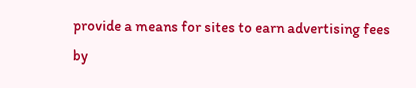provide a means for sites to earn advertising fees by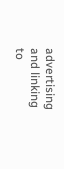advertising and linking to